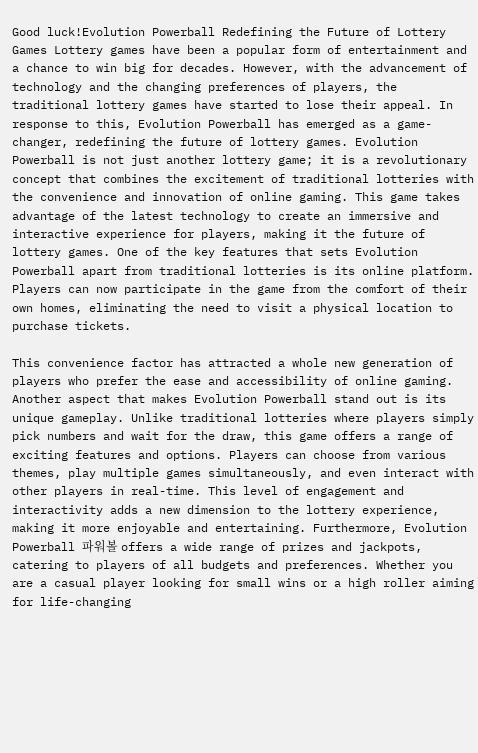Good luck!Evolution Powerball Redefining the Future of Lottery Games Lottery games have been a popular form of entertainment and a chance to win big for decades. However, with the advancement of technology and the changing preferences of players, the traditional lottery games have started to lose their appeal. In response to this, Evolution Powerball has emerged as a game-changer, redefining the future of lottery games. Evolution Powerball is not just another lottery game; it is a revolutionary concept that combines the excitement of traditional lotteries with the convenience and innovation of online gaming. This game takes advantage of the latest technology to create an immersive and interactive experience for players, making it the future of lottery games. One of the key features that sets Evolution Powerball apart from traditional lotteries is its online platform. Players can now participate in the game from the comfort of their own homes, eliminating the need to visit a physical location to purchase tickets.

This convenience factor has attracted a whole new generation of players who prefer the ease and accessibility of online gaming. Another aspect that makes Evolution Powerball stand out is its unique gameplay. Unlike traditional lotteries where players simply pick numbers and wait for the draw, this game offers a range of exciting features and options. Players can choose from various themes, play multiple games simultaneously, and even interact with other players in real-time. This level of engagement and interactivity adds a new dimension to the lottery experience, making it more enjoyable and entertaining. Furthermore, Evolution Powerball 파워볼 offers a wide range of prizes and jackpots, catering to players of all budgets and preferences. Whether you are a casual player looking for small wins or a high roller aiming for life-changing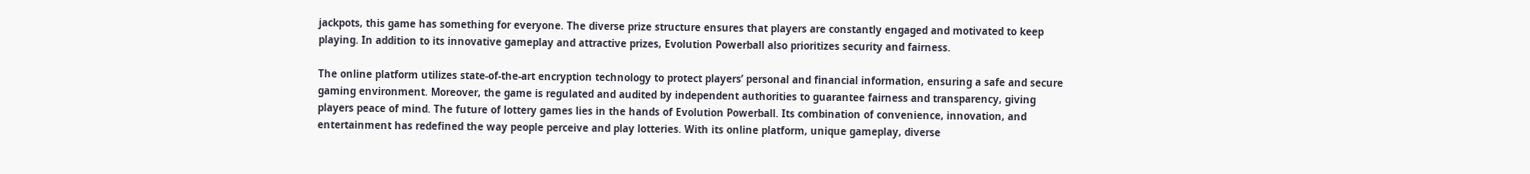jackpots, this game has something for everyone. The diverse prize structure ensures that players are constantly engaged and motivated to keep playing. In addition to its innovative gameplay and attractive prizes, Evolution Powerball also prioritizes security and fairness.

The online platform utilizes state-of-the-art encryption technology to protect players’ personal and financial information, ensuring a safe and secure gaming environment. Moreover, the game is regulated and audited by independent authorities to guarantee fairness and transparency, giving players peace of mind. The future of lottery games lies in the hands of Evolution Powerball. Its combination of convenience, innovation, and entertainment has redefined the way people perceive and play lotteries. With its online platform, unique gameplay, diverse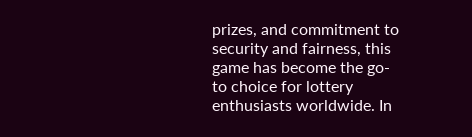prizes, and commitment to security and fairness, this game has become the go-to choice for lottery enthusiasts worldwide. In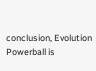conclusion, Evolution Powerball is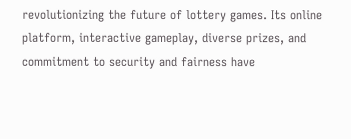revolutionizing the future of lottery games. Its online platform, interactive gameplay, diverse prizes, and commitment to security and fairness have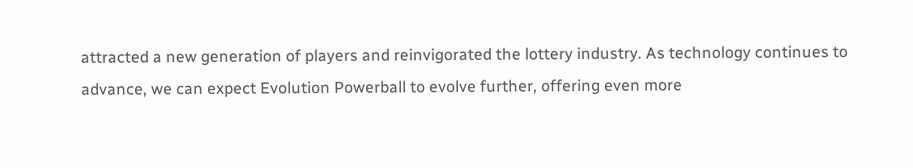attracted a new generation of players and reinvigorated the lottery industry. As technology continues to advance, we can expect Evolution Powerball to evolve further, offering even more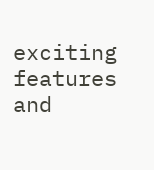exciting features and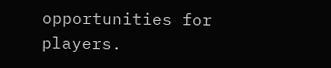opportunities for players.